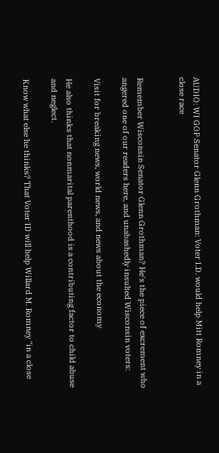AUDIO: WI GOP Senator Glenn Grothman: Voter I.D. would help Mitt Romney in a close race


Remember Wisconsin Senator Glenn Grothman? He's the piece of excrement who angered one of our readers here, and unabashedly insulted Wisconsin voters:

Visit for breaking news, world news, and news about the economy

He also thinks that nonmarital parenthood is a contributing factor to child abuse and neglect.

Know what else he thinks? That Voter ID will help Willard M. Romney "in a close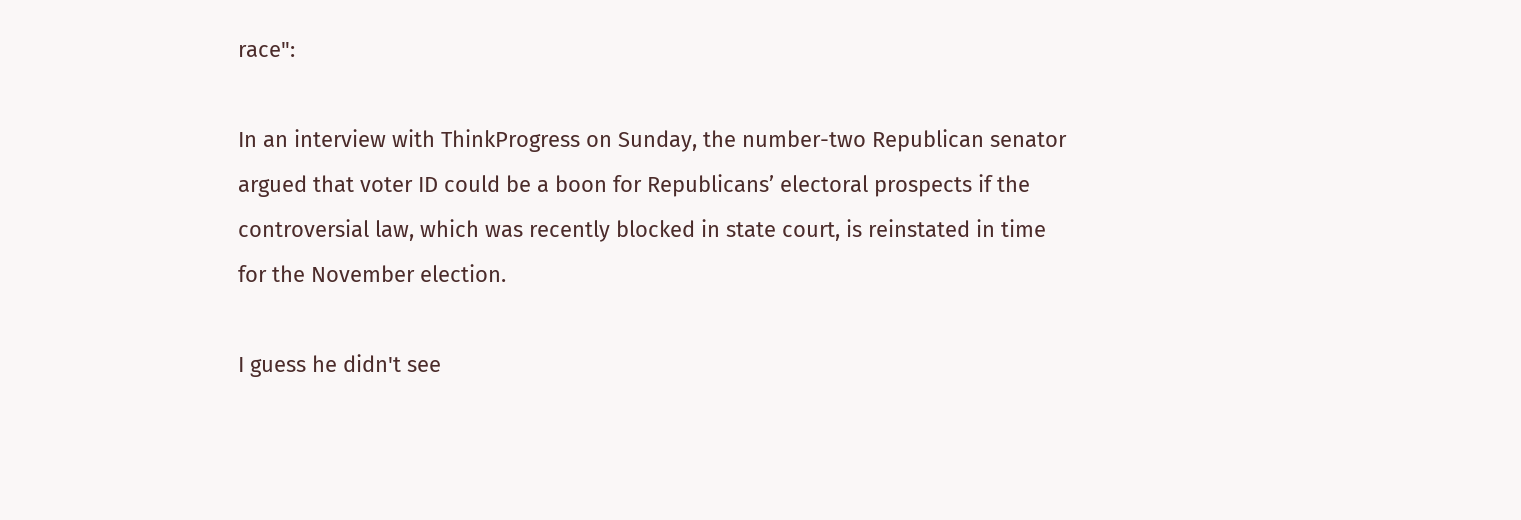race":

In an interview with ThinkProgress on Sunday, the number-two Republican senator argued that voter ID could be a boon for Republicans’ electoral prospects if the controversial law, which was recently blocked in state court, is reinstated in time for the November election.

I guess he didn't see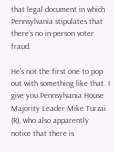that legal document in which Pennsylvania stipulates that there’s no in-person voter fraud.

He's not the first one to pop out with something like that. I give you Pennsylvania House Majority Leader Mike Turzai (R), who also apparently notice that there is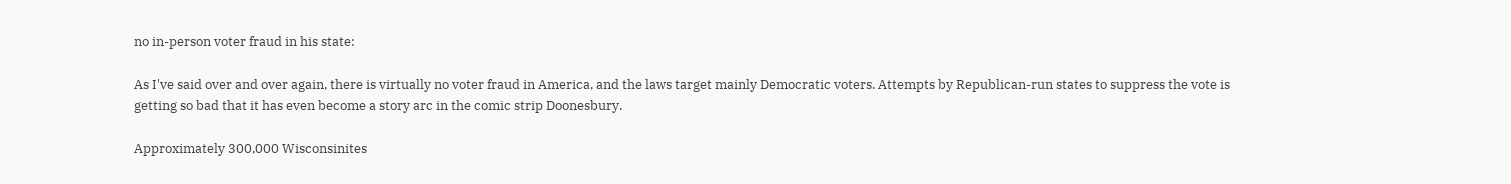no in-person voter fraud in his state:

As I've said over and over again, there is virtually no voter fraud in America, and the laws target mainly Democratic voters. Attempts by Republican-run states to suppress the vote is getting so bad that it has even become a story arc in the comic strip Doonesbury.

Approximately 300,000 Wisconsinites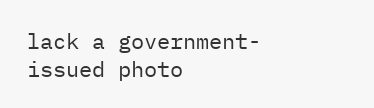lack a government-issued photo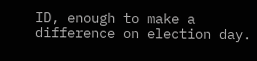ID, enough to make a difference on election day.